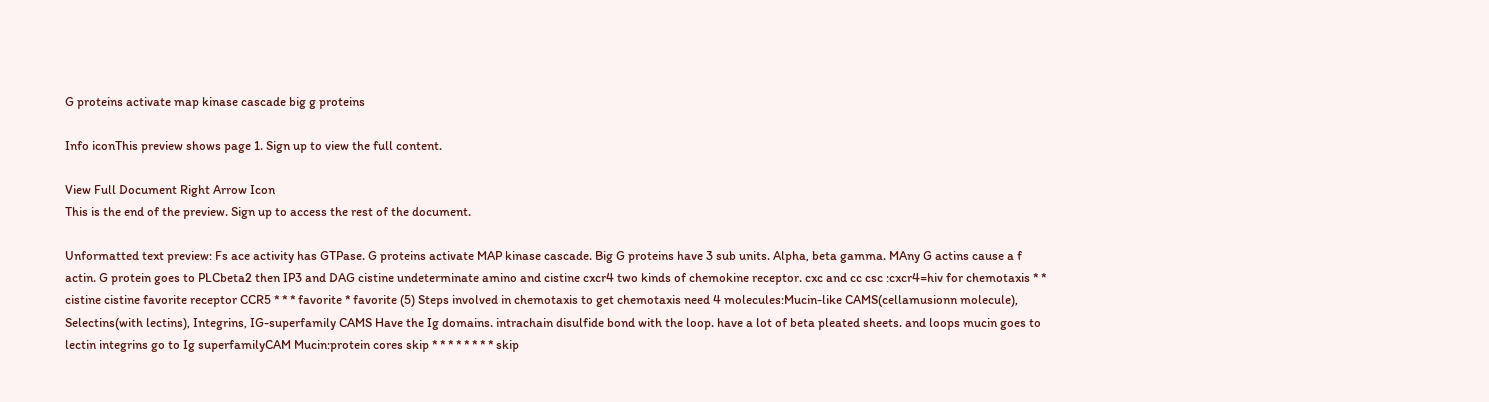G proteins activate map kinase cascade big g proteins

Info iconThis preview shows page 1. Sign up to view the full content.

View Full Document Right Arrow Icon
This is the end of the preview. Sign up to access the rest of the document.

Unformatted text preview: Fs ace activity has GTPase. G proteins activate MAP kinase cascade. Big G proteins have 3 sub units. Alpha, beta gamma. MAny G actins cause a f actin. G protein goes to PLCbeta2 then IP3 and DAG cistine undeterminate amino and cistine cxcr4 two kinds of chemokine receptor. cxc and cc csc :cxcr4=hiv for chemotaxis * * cistine cistine favorite receptor CCR5 * * * favorite * favorite (5) Steps involved in chemotaxis to get chemotaxis need 4 molecules:Mucin-like CAMS(cellamusionn molecule), Selectins(with lectins), Integrins, IG-superfamily CAMS Have the Ig domains. intrachain disulfide bond with the loop. have a lot of beta pleated sheets. and loops mucin goes to lectin integrins go to Ig superfamilyCAM Mucin:protein cores skip * * * * * * * * skip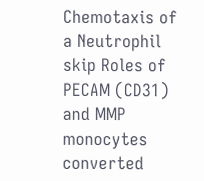Chemotaxis of a Neutrophil skip Roles of PECAM (CD31) and MMP monocytes converted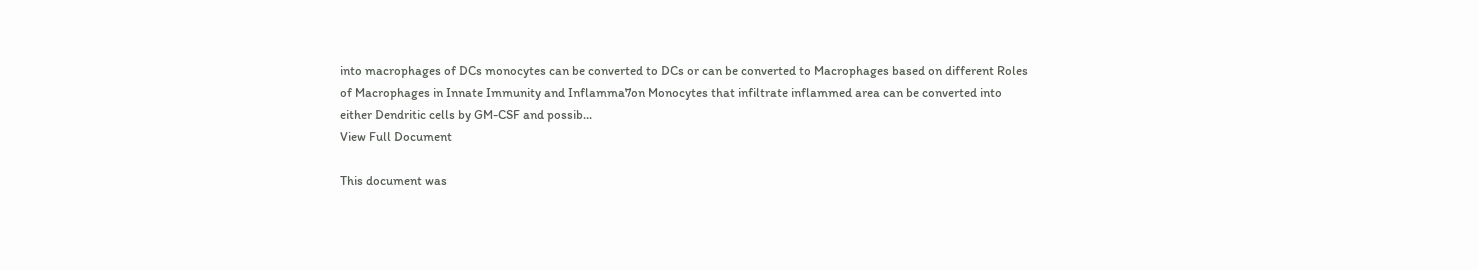into macrophages of DCs monocytes can be converted to DCs or can be converted to Macrophages based on different Roles of Macrophages in Innate Immunity and Inflamma7on Monocytes that infiltrate inflammed area can be converted into either Dendritic cells by GM-CSF and possib...
View Full Document

This document was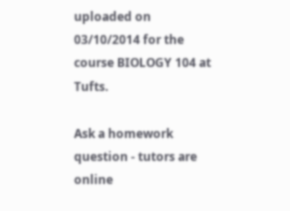uploaded on 03/10/2014 for the course BIOLOGY 104 at Tufts.

Ask a homework question - tutors are online